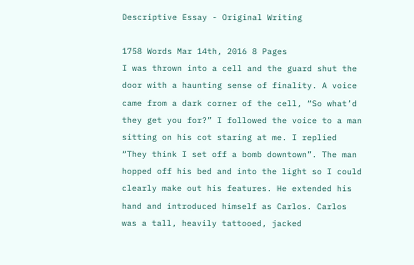Descriptive Essay - Original Writing

1758 Words Mar 14th, 2016 8 Pages
I was thrown into a cell and the guard shut the door with a haunting sense of finality. A voice came from a dark corner of the cell, “So what’d they get you for?” I followed the voice to a man sitting on his cot staring at me. I replied “They think I set off a bomb downtown”. The man hopped off his bed and into the light so I could clearly make out his features. He extended his hand and introduced himself as Carlos. Carlos was a tall, heavily tattooed, jacked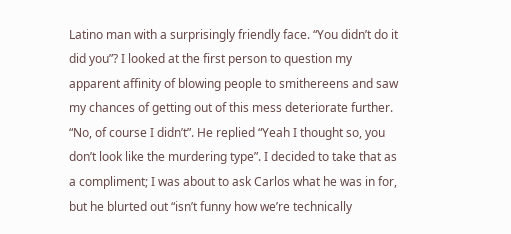Latino man with a surprisingly friendly face. “You didn’t do it did you”? I looked at the first person to question my apparent affinity of blowing people to smithereens and saw my chances of getting out of this mess deteriorate further. “No, of course I didn’t”. He replied “Yeah I thought so, you don’t look like the murdering type”. I decided to take that as a compliment; I was about to ask Carlos what he was in for, but he blurted out “isn’t funny how we’re technically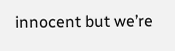innocent but we’re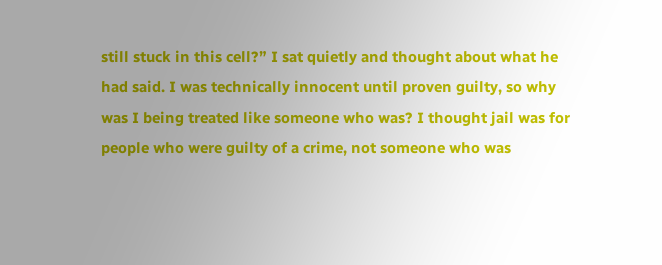still stuck in this cell?” I sat quietly and thought about what he had said. I was technically innocent until proven guilty, so why was I being treated like someone who was? I thought jail was for people who were guilty of a crime, not someone who was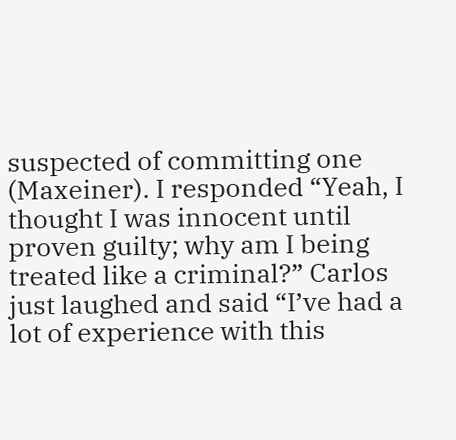suspected of committing one (Maxeiner). I responded “Yeah, I thought I was innocent until proven guilty; why am I being treated like a criminal?” Carlos just laughed and said “I’ve had a lot of experience with this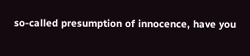so-called presumption of innocence, have you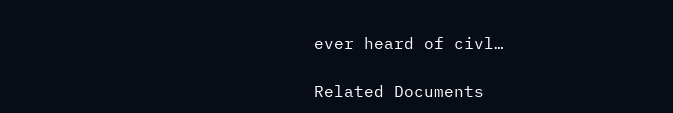ever heard of civl…

Related Documents